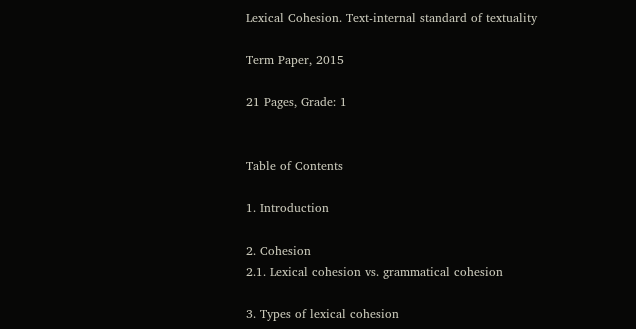Lexical Cohesion. Text-internal standard of textuality

Term Paper, 2015

21 Pages, Grade: 1


Table of Contents

1. Introduction

2. Cohesion
2.1. Lexical cohesion vs. grammatical cohesion

3. Types of lexical cohesion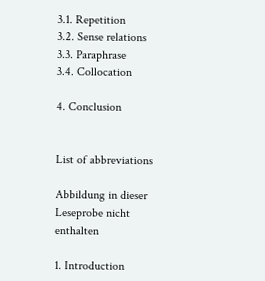3.1. Repetition
3.2. Sense relations
3.3. Paraphrase
3.4. Collocation

4. Conclusion


List of abbreviations

Abbildung in dieser Leseprobe nicht enthalten

1. Introduction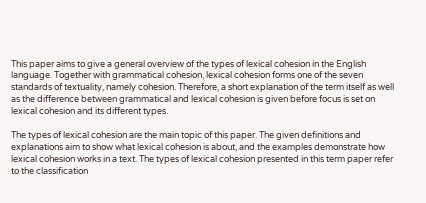This paper aims to give a general overview of the types of lexical cohesion in the English language. Together with grammatical cohesion, lexical cohesion forms one of the seven standards of textuality, namely cohesion. Therefore, a short explanation of the term itself as well as the difference between grammatical and lexical cohesion is given before focus is set on lexical cohesion and its different types.

The types of lexical cohesion are the main topic of this paper. The given definitions and explanations aim to show what lexical cohesion is about, and the examples demonstrate how lexical cohesion works in a text. The types of lexical cohesion presented in this term paper refer to the classification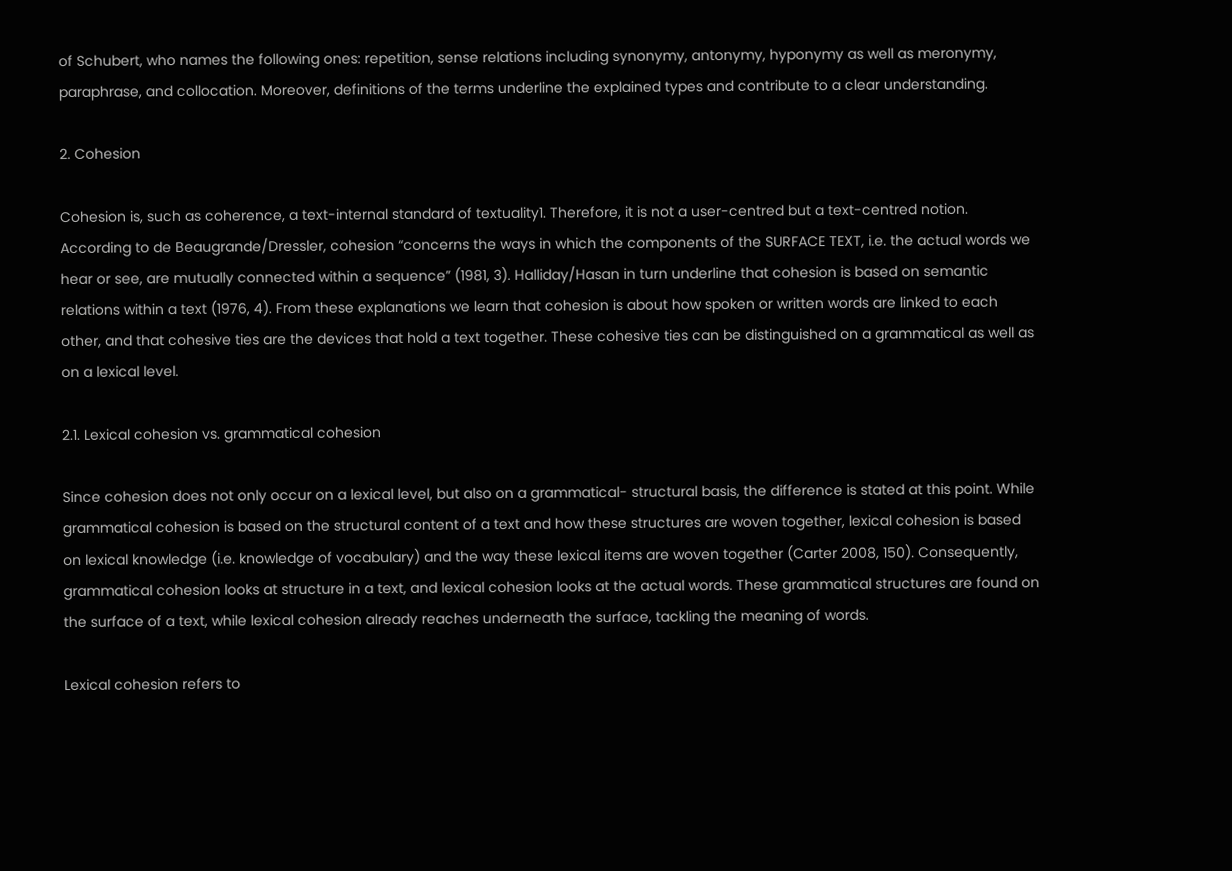of Schubert, who names the following ones: repetition, sense relations including synonymy, antonymy, hyponymy as well as meronymy, paraphrase, and collocation. Moreover, definitions of the terms underline the explained types and contribute to a clear understanding.

2. Cohesion

Cohesion is, such as coherence, a text-internal standard of textuality1. Therefore, it is not a user-centred but a text-centred notion. According to de Beaugrande/Dressler, cohesion “concerns the ways in which the components of the SURFACE TEXT, i.e. the actual words we hear or see, are mutually connected within a sequence” (1981, 3). Halliday/Hasan in turn underline that cohesion is based on semantic relations within a text (1976, 4). From these explanations we learn that cohesion is about how spoken or written words are linked to each other, and that cohesive ties are the devices that hold a text together. These cohesive ties can be distinguished on a grammatical as well as on a lexical level.

2.1. Lexical cohesion vs. grammatical cohesion

Since cohesion does not only occur on a lexical level, but also on a grammatical- structural basis, the difference is stated at this point. While grammatical cohesion is based on the structural content of a text and how these structures are woven together, lexical cohesion is based on lexical knowledge (i.e. knowledge of vocabulary) and the way these lexical items are woven together (Carter 2008, 150). Consequently, grammatical cohesion looks at structure in a text, and lexical cohesion looks at the actual words. These grammatical structures are found on the surface of a text, while lexical cohesion already reaches underneath the surface, tackling the meaning of words.

Lexical cohesion refers to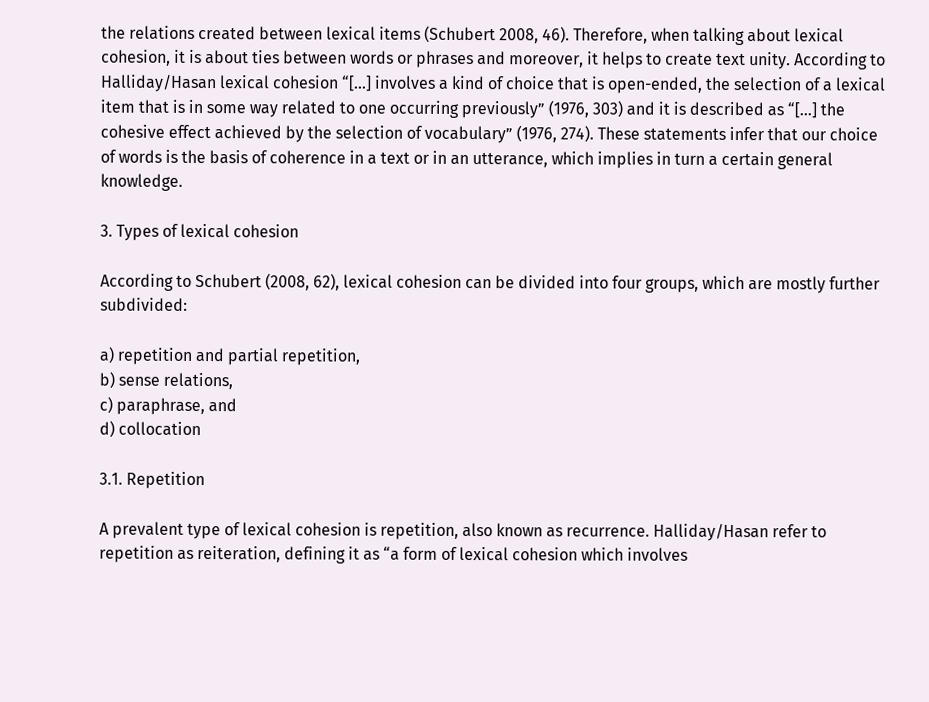the relations created between lexical items (Schubert 2008, 46). Therefore, when talking about lexical cohesion, it is about ties between words or phrases and moreover, it helps to create text unity. According to Halliday/Hasan lexical cohesion “[...] involves a kind of choice that is open-ended, the selection of a lexical item that is in some way related to one occurring previously” (1976, 303) and it is described as “[...] the cohesive effect achieved by the selection of vocabulary” (1976, 274). These statements infer that our choice of words is the basis of coherence in a text or in an utterance, which implies in turn a certain general knowledge.

3. Types of lexical cohesion

According to Schubert (2008, 62), lexical cohesion can be divided into four groups, which are mostly further subdivided:

a) repetition and partial repetition,
b) sense relations,
c) paraphrase, and
d) collocation

3.1. Repetition

A prevalent type of lexical cohesion is repetition, also known as recurrence. Halliday/Hasan refer to repetition as reiteration, defining it as “a form of lexical cohesion which involves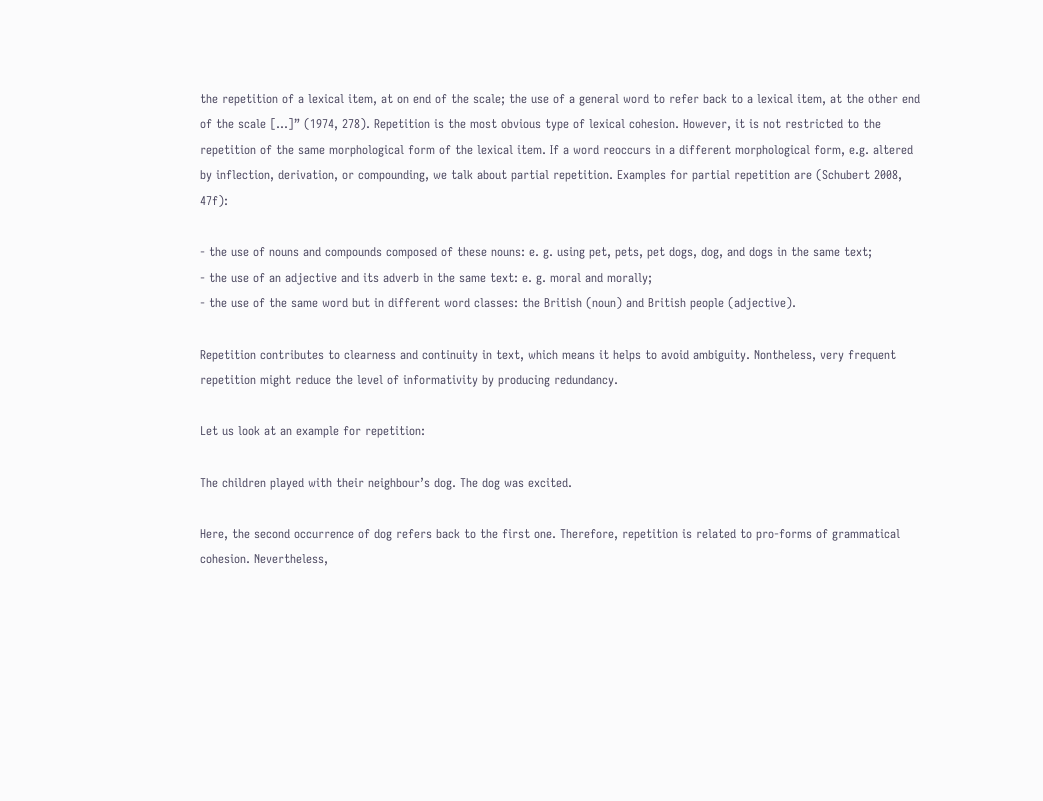the repetition of a lexical item, at on end of the scale; the use of a general word to refer back to a lexical item, at the other end of the scale [...]” (1974, 278). Repetition is the most obvious type of lexical cohesion. However, it is not restricted to the repetition of the same morphological form of the lexical item. If a word reoccurs in a different morphological form, e.g. altered by inflection, derivation, or compounding, we talk about partial repetition. Examples for partial repetition are (Schubert 2008, 47f):

- the use of nouns and compounds composed of these nouns: e. g. using pet, pets, pet dogs, dog, and dogs in the same text;
- the use of an adjective and its adverb in the same text: e. g. moral and morally;
- the use of the same word but in different word classes: the British (noun) and British people (adjective).

Repetition contributes to clearness and continuity in text, which means it helps to avoid ambiguity. Nontheless, very frequent repetition might reduce the level of informativity by producing redundancy.

Let us look at an example for repetition:

The children played with their neighbour’s dog. The dog was excited.

Here, the second occurrence of dog refers back to the first one. Therefore, repetition is related to pro-forms of grammatical cohesion. Nevertheless,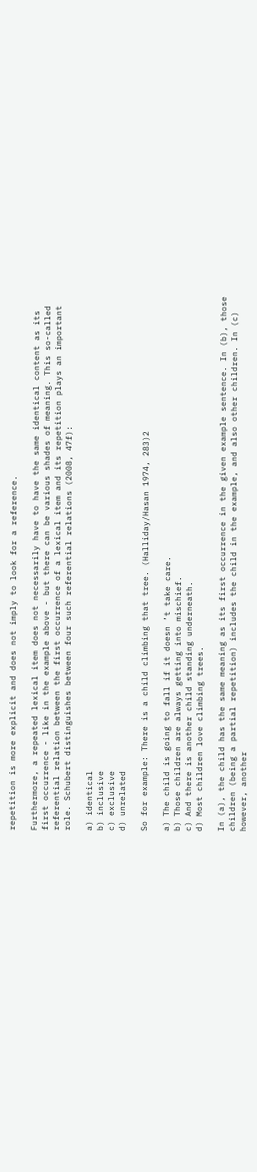repetition is more explicit and does not imply to look for a reference.

Furthermore, a repeated lexical item does not necessarily have to have the same identical content as its first occurrence - like in the example above - but there can be various shades of meaning. This so-called referential relation between the first occurrence of a lexical item and its repetition plays an important role. Schubert distinguishes between four such referential relations (2008, 47f):

a) identical
b) inclusive
c) exclusive
d) unrelated

So for example: There is a child climbing that tree. (Halliday/Hasan 1974, 283)2

a) The child is going to fall if it doesn ’t take care.
b) Those children are always getting into mischief.
c) And there is another child standing underneath.
d) Most children love climbing trees.

In (a), the child has the same meaning as its first occurrence in the given example sentence. In (b), those children (being a partial repetition) includes the child in the example, and also other children. In (c) however, another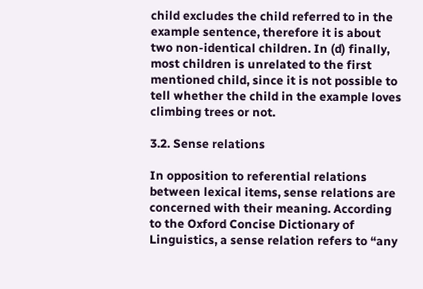child excludes the child referred to in the example sentence, therefore it is about two non-identical children. In (d) finally, most children is unrelated to the first mentioned child, since it is not possible to tell whether the child in the example loves climbing trees or not.

3.2. Sense relations

In opposition to referential relations between lexical items, sense relations are concerned with their meaning. According to the Oxford Concise Dictionary of Linguistics, a sense relation refers to “any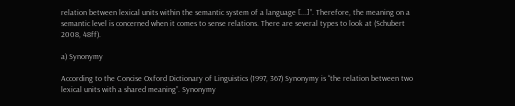relation between lexical units within the semantic system of a language [...]”. Therefore, the meaning on a semantic level is concerned when it comes to sense relations. There are several types to look at (Schubert 2008, 48ff).

a) Synonymy

According to the Concise Oxford Dictionary of Linguistics (1997, 367) Synonymy is “the relation between two lexical units with a shared meaning”. Synonymy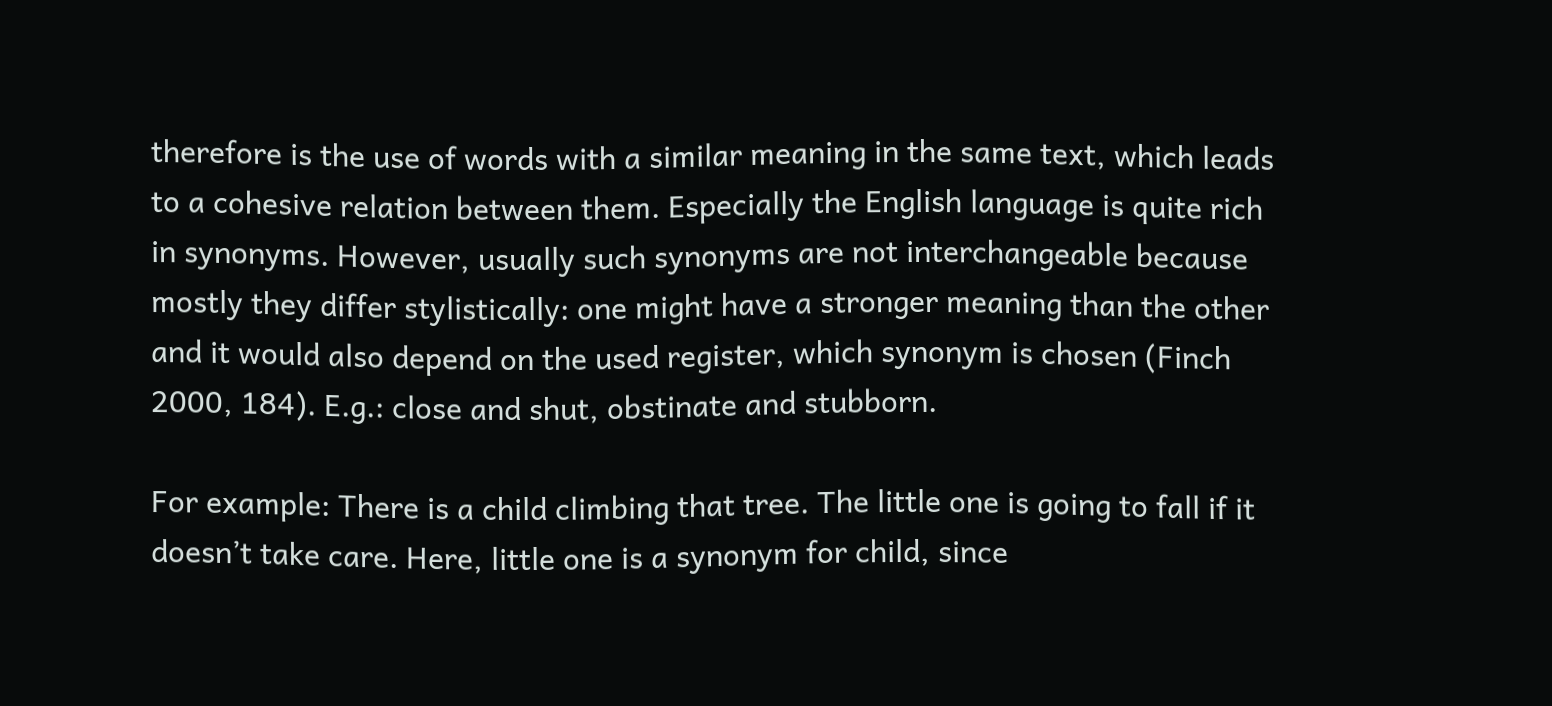therefore is the use of words with a similar meaning in the same text, which leads to a cohesive relation between them. Especially the English language is quite rich in synonyms. However, usually such synonyms are not interchangeable because mostly they differ stylistically: one might have a stronger meaning than the other and it would also depend on the used register, which synonym is chosen (Finch 2000, 184). E.g.: close and shut, obstinate and stubborn.

For example: There is a child climbing that tree. The little one is going to fall if it doesn’t take care. Here, little one is a synonym for child, since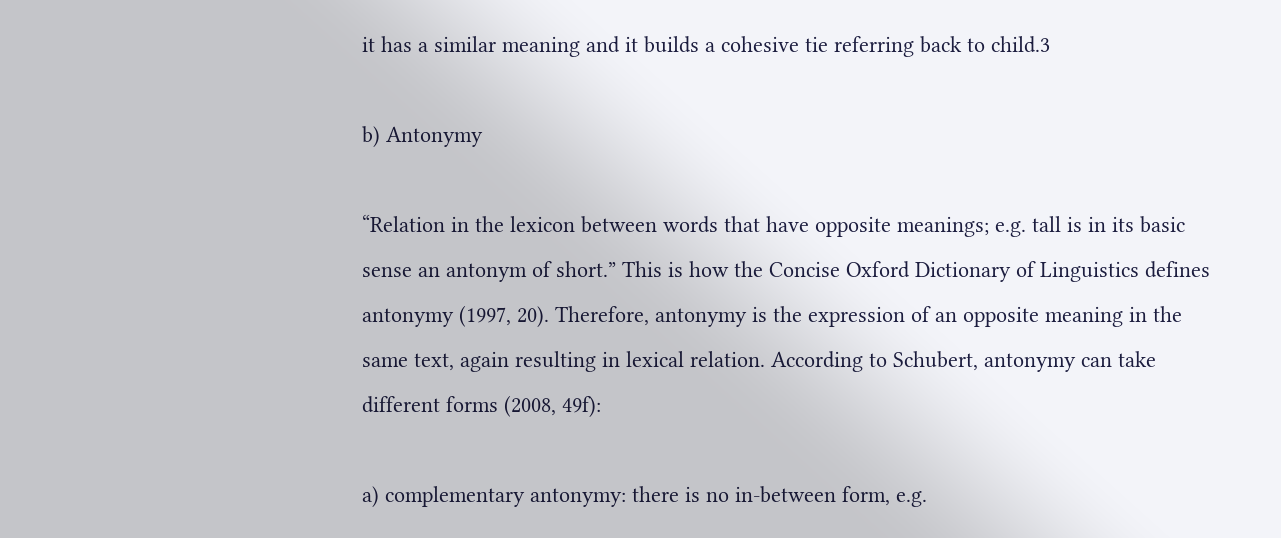it has a similar meaning and it builds a cohesive tie referring back to child.3

b) Antonymy

“Relation in the lexicon between words that have opposite meanings; e.g. tall is in its basic sense an antonym of short.” This is how the Concise Oxford Dictionary of Linguistics defines antonymy (1997, 20). Therefore, antonymy is the expression of an opposite meaning in the same text, again resulting in lexical relation. According to Schubert, antonymy can take different forms (2008, 49f):

a) complementary antonymy: there is no in-between form, e.g.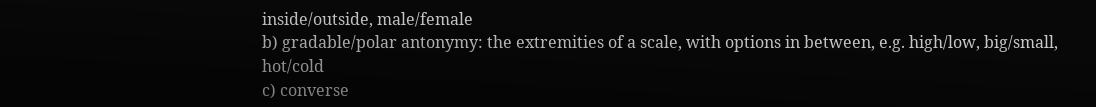inside/outside, male/female
b) gradable/polar antonymy: the extremities of a scale, with options in between, e.g. high/low, big/small, hot/cold
c) converse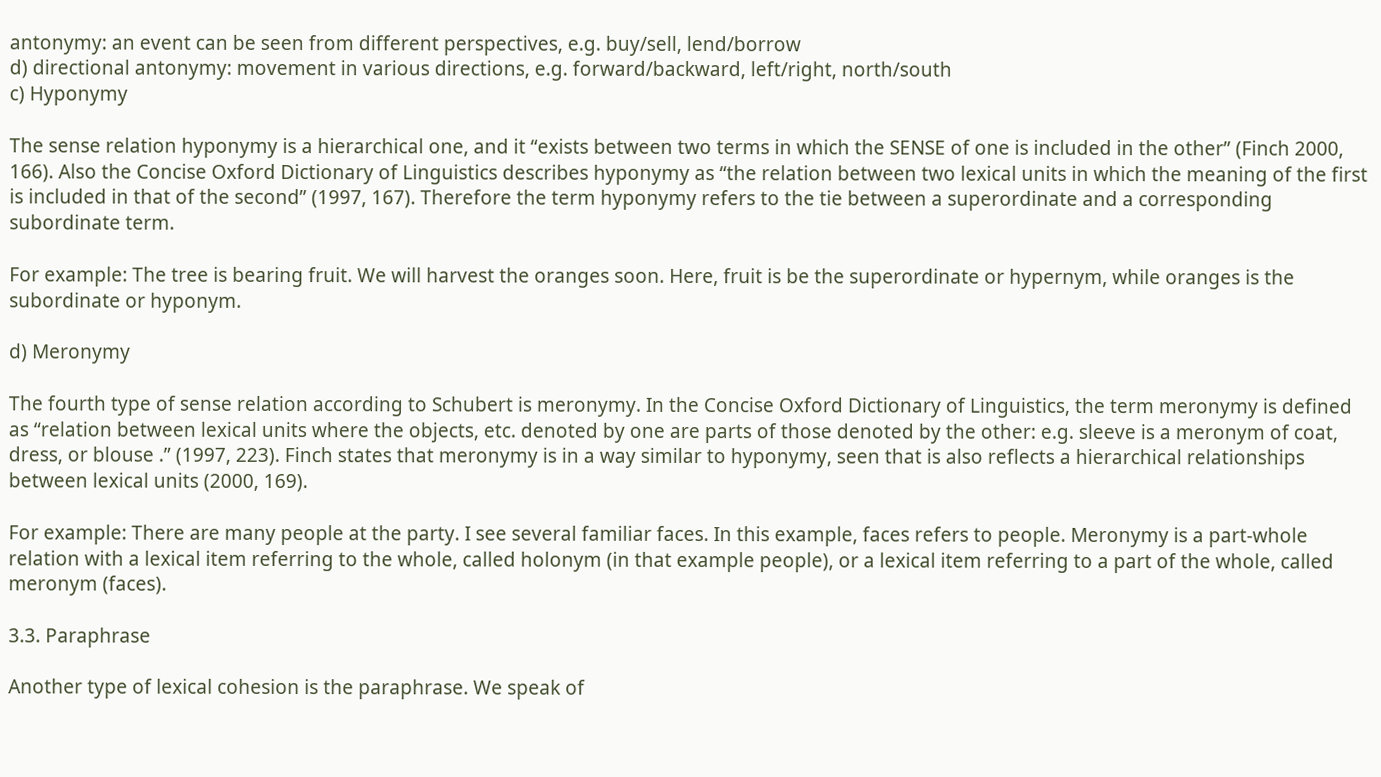antonymy: an event can be seen from different perspectives, e.g. buy/sell, lend/borrow
d) directional antonymy: movement in various directions, e.g. forward/backward, left/right, north/south
c) Hyponymy

The sense relation hyponymy is a hierarchical one, and it “exists between two terms in which the SENSE of one is included in the other” (Finch 2000, 166). Also the Concise Oxford Dictionary of Linguistics describes hyponymy as “the relation between two lexical units in which the meaning of the first is included in that of the second” (1997, 167). Therefore the term hyponymy refers to the tie between a superordinate and a corresponding subordinate term.

For example: The tree is bearing fruit. We will harvest the oranges soon. Here, fruit is be the superordinate or hypernym, while oranges is the subordinate or hyponym.

d) Meronymy

The fourth type of sense relation according to Schubert is meronymy. In the Concise Oxford Dictionary of Linguistics, the term meronymy is defined as “relation between lexical units where the objects, etc. denoted by one are parts of those denoted by the other: e.g. sleeve is a meronym of coat, dress, or blouse .” (1997, 223). Finch states that meronymy is in a way similar to hyponymy, seen that is also reflects a hierarchical relationships between lexical units (2000, 169).

For example: There are many people at the party. I see several familiar faces. In this example, faces refers to people. Meronymy is a part-whole relation with a lexical item referring to the whole, called holonym (in that example people), or a lexical item referring to a part of the whole, called meronym (faces).

3.3. Paraphrase

Another type of lexical cohesion is the paraphrase. We speak of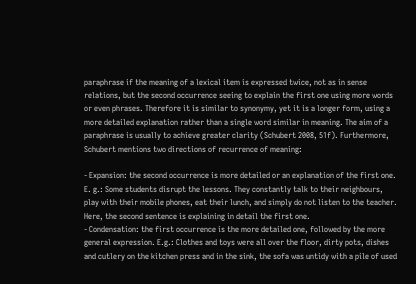paraphrase if the meaning of a lexical item is expressed twice, not as in sense relations, but the second occurrence seeing to explain the first one using more words or even phrases. Therefore it is similar to synonymy, yet it is a longer form, using a more detailed explanation rather than a single word similar in meaning. The aim of a paraphrase is usually to achieve greater clarity (Schubert 2008, 51f). Furthermore, Schubert mentions two directions of recurrence of meaning:

- Expansion: the second occurrence is more detailed or an explanation of the first one. E. g.: Some students disrupt the lessons. They constantly talk to their neighbours, play with their mobile phones, eat their lunch, and simply do not listen to the teacher. Here, the second sentence is explaining in detail the first one.
- Condensation: the first occurrence is the more detailed one, followed by the more general expression. E.g.: Clothes and toys were all over the floor, dirty pots, dishes and cutlery on the kitchen press and in the sink, the sofa was untidy with a pile of used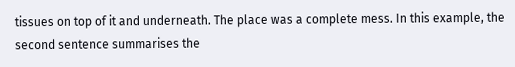tissues on top of it and underneath. The place was a complete mess. In this example, the second sentence summarises the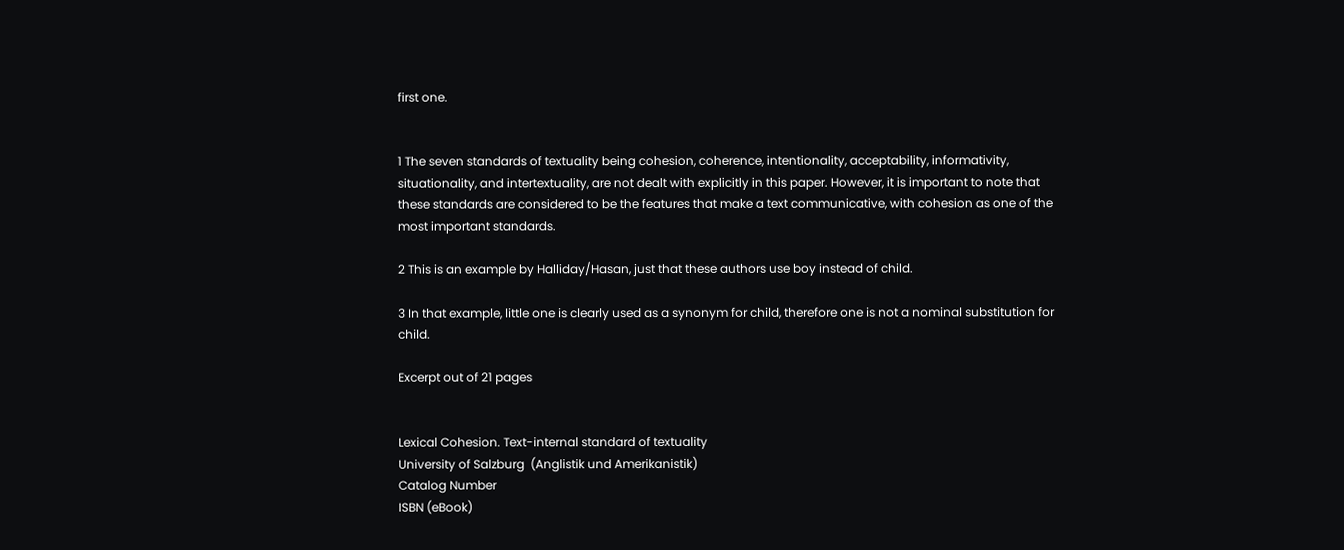first one.


1 The seven standards of textuality being cohesion, coherence, intentionality, acceptability, informativity, situationality, and intertextuality, are not dealt with explicitly in this paper. However, it is important to note that these standards are considered to be the features that make a text communicative, with cohesion as one of the most important standards.

2 This is an example by Halliday/Hasan, just that these authors use boy instead of child.

3 In that example, little one is clearly used as a synonym for child, therefore one is not a nominal substitution for child.

Excerpt out of 21 pages


Lexical Cohesion. Text-internal standard of textuality
University of Salzburg  (Anglistik und Amerikanistik)
Catalog Number
ISBN (eBook)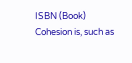ISBN (Book)
Cohesion is, such as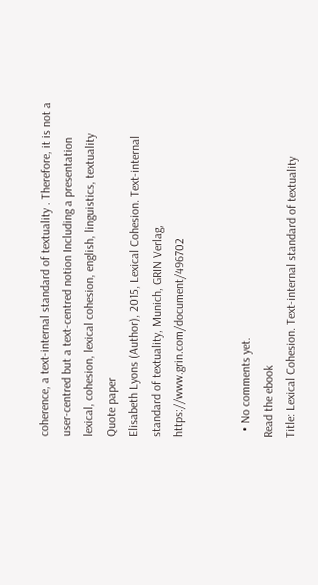coherence, a text-internal standard of textuality . Therefore, it is not a user-centred but a text-centred notion Including a presentation
lexical, cohesion, lexical cohesion, english, linguistics, textuality
Quote paper
Elisabeth Lyons (Author), 2015, Lexical Cohesion. Text-internal standard of textuality, Munich, GRIN Verlag, https://www.grin.com/document/496702


  • No comments yet.
Read the ebook
Title: Lexical Cohesion. Text-internal standard of textuality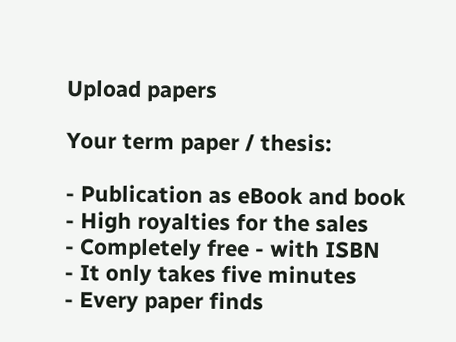Upload papers

Your term paper / thesis:

- Publication as eBook and book
- High royalties for the sales
- Completely free - with ISBN
- It only takes five minutes
- Every paper finds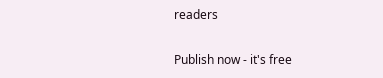readers

Publish now - it's free